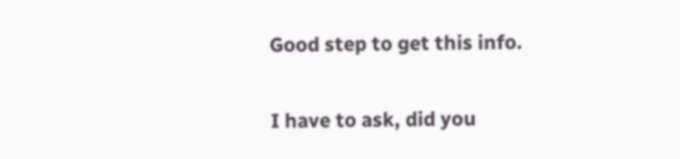Good step to get this info.

I have to ask, did you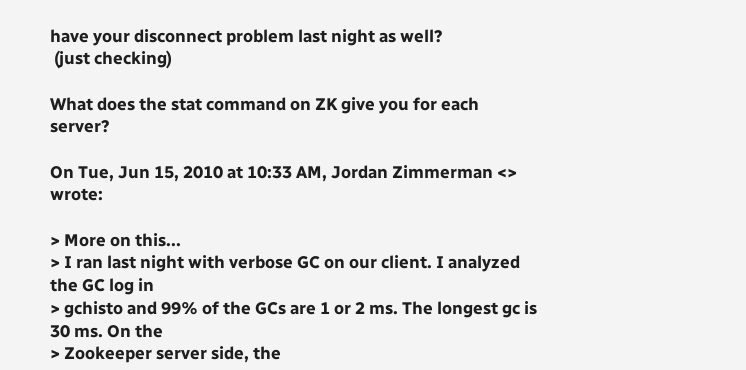have your disconnect problem last night as well?
 (just checking)

What does the stat command on ZK give you for each server?

On Tue, Jun 15, 2010 at 10:33 AM, Jordan Zimmerman <> wrote:

> More on this...
> I ran last night with verbose GC on our client. I analyzed the GC log in
> gchisto and 99% of the GCs are 1 or 2 ms. The longest gc is 30 ms. On the
> Zookeeper server side, the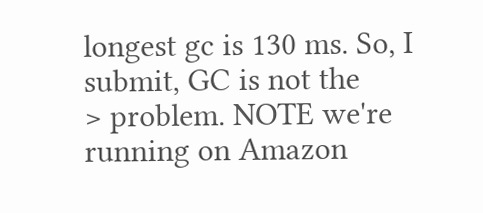longest gc is 130 ms. So, I submit, GC is not the
> problem. NOTE we're running on Amazon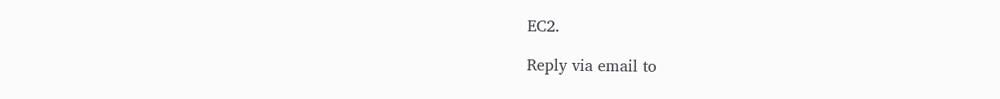EC2.

Reply via email to